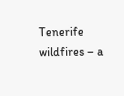Tenerife wildfires – a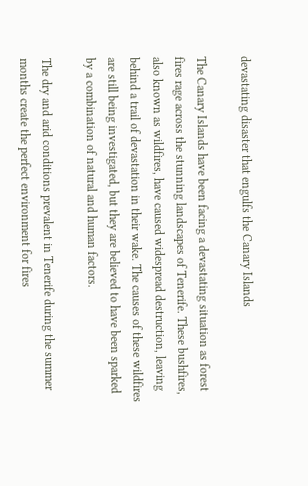devastating disaster that engulfs the Canary Islands

The Canary Islands have been facing a devastating situation as forest fires rage across the stunning landscapes of Tenerife. These bushfires, also known as wildfires, have caused widespread destruction, leaving behind a trail of devastation in their wake. The causes of these wildfires are still being investigated, but they are believed to have been sparked by a combination of natural and human factors.

The dry and arid conditions prevalent in Tenerife during the summer months create the perfect environment for fires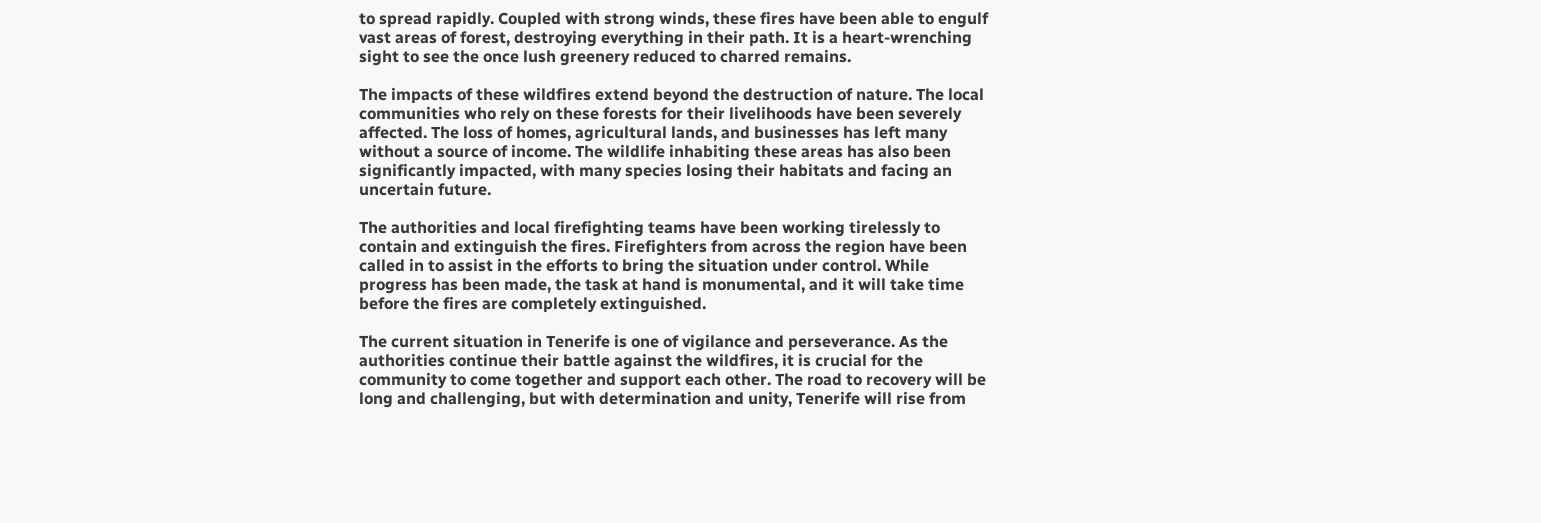to spread rapidly. Coupled with strong winds, these fires have been able to engulf vast areas of forest, destroying everything in their path. It is a heart-wrenching sight to see the once lush greenery reduced to charred remains.

The impacts of these wildfires extend beyond the destruction of nature. The local communities who rely on these forests for their livelihoods have been severely affected. The loss of homes, agricultural lands, and businesses has left many without a source of income. The wildlife inhabiting these areas has also been significantly impacted, with many species losing their habitats and facing an uncertain future.

The authorities and local firefighting teams have been working tirelessly to contain and extinguish the fires. Firefighters from across the region have been called in to assist in the efforts to bring the situation under control. While progress has been made, the task at hand is monumental, and it will take time before the fires are completely extinguished.

The current situation in Tenerife is one of vigilance and perseverance. As the authorities continue their battle against the wildfires, it is crucial for the community to come together and support each other. The road to recovery will be long and challenging, but with determination and unity, Tenerife will rise from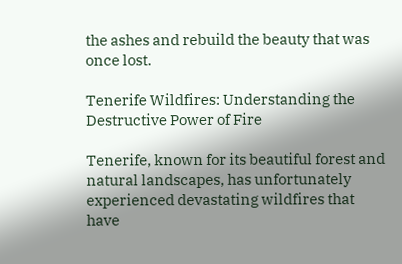the ashes and rebuild the beauty that was once lost.

Tenerife Wildfires: Understanding the Destructive Power of Fire

Tenerife, known for its beautiful forest and natural landscapes, has unfortunately experienced devastating wildfires that have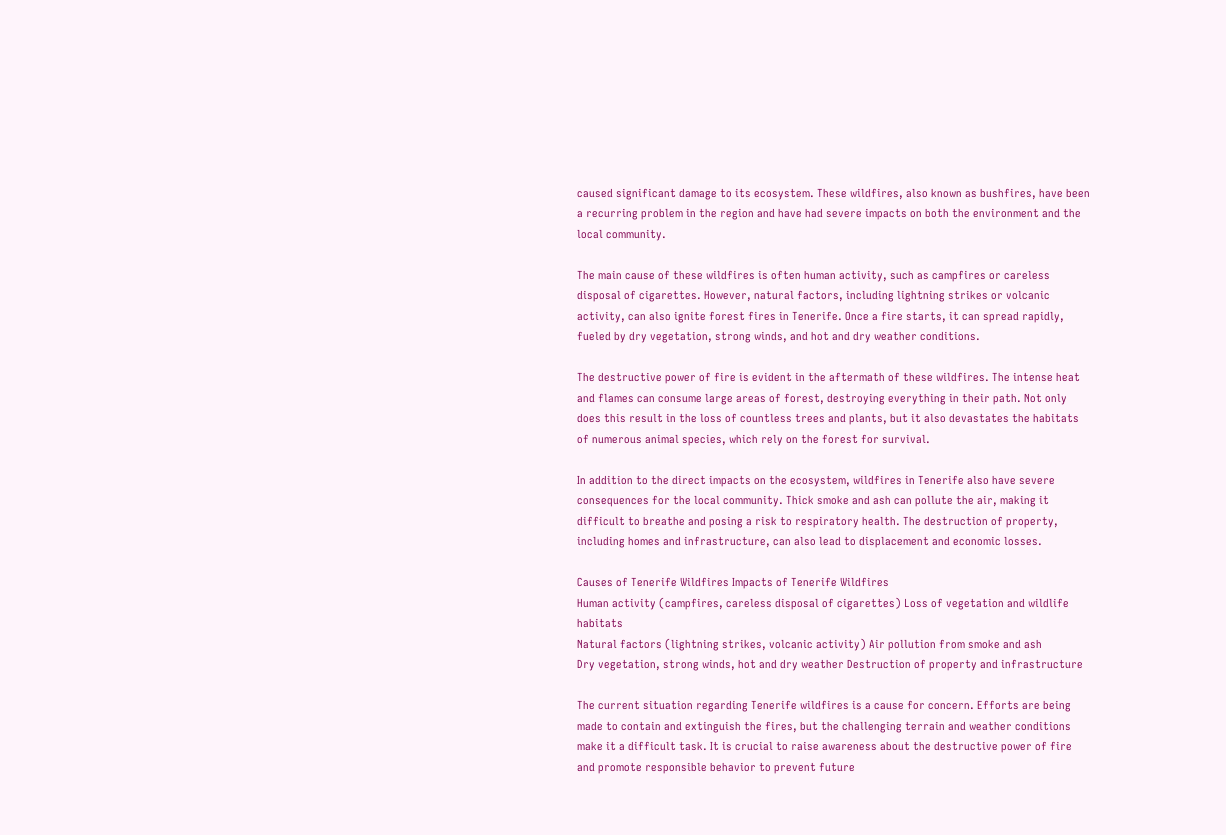caused significant damage to its ecosystem. These wildfires, also known as bushfires, have been a recurring problem in the region and have had severe impacts on both the environment and the local community.

The main cause of these wildfires is often human activity, such as campfires or careless disposal of cigarettes. However, natural factors, including lightning strikes or volcanic activity, can also ignite forest fires in Tenerife. Once a fire starts, it can spread rapidly, fueled by dry vegetation, strong winds, and hot and dry weather conditions.

The destructive power of fire is evident in the aftermath of these wildfires. The intense heat and flames can consume large areas of forest, destroying everything in their path. Not only does this result in the loss of countless trees and plants, but it also devastates the habitats of numerous animal species, which rely on the forest for survival.

In addition to the direct impacts on the ecosystem, wildfires in Tenerife also have severe consequences for the local community. Thick smoke and ash can pollute the air, making it difficult to breathe and posing a risk to respiratory health. The destruction of property, including homes and infrastructure, can also lead to displacement and economic losses.

Causes of Tenerife Wildfires Impacts of Tenerife Wildfires
Human activity (campfires, careless disposal of cigarettes) Loss of vegetation and wildlife habitats
Natural factors (lightning strikes, volcanic activity) Air pollution from smoke and ash
Dry vegetation, strong winds, hot and dry weather Destruction of property and infrastructure

The current situation regarding Tenerife wildfires is a cause for concern. Efforts are being made to contain and extinguish the fires, but the challenging terrain and weather conditions make it a difficult task. It is crucial to raise awareness about the destructive power of fire and promote responsible behavior to prevent future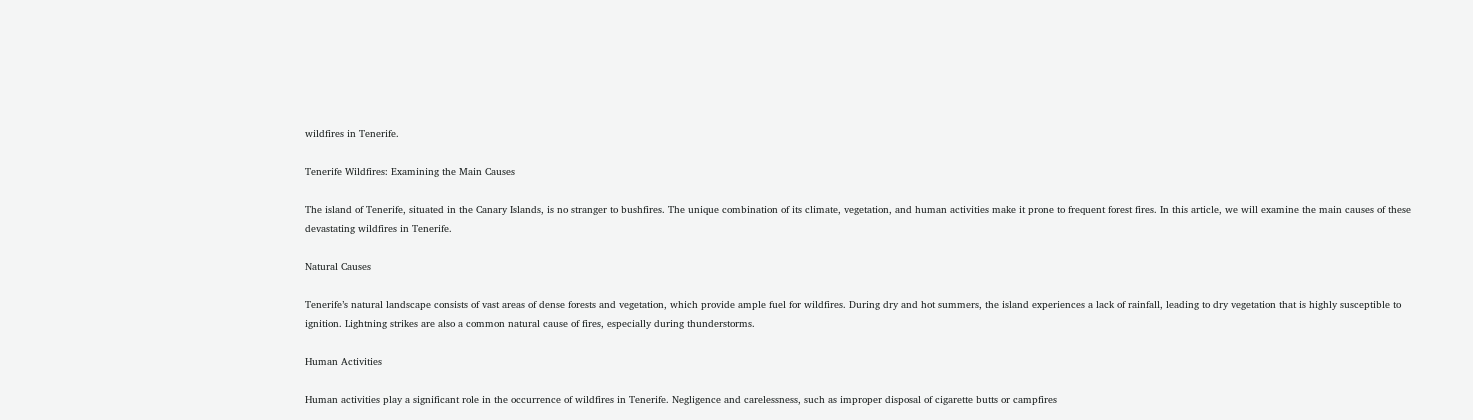wildfires in Tenerife.

Tenerife Wildfires: Examining the Main Causes

The island of Tenerife, situated in the Canary Islands, is no stranger to bushfires. The unique combination of its climate, vegetation, and human activities make it prone to frequent forest fires. In this article, we will examine the main causes of these devastating wildfires in Tenerife.

Natural Causes

Tenerife’s natural landscape consists of vast areas of dense forests and vegetation, which provide ample fuel for wildfires. During dry and hot summers, the island experiences a lack of rainfall, leading to dry vegetation that is highly susceptible to ignition. Lightning strikes are also a common natural cause of fires, especially during thunderstorms.

Human Activities

Human activities play a significant role in the occurrence of wildfires in Tenerife. Negligence and carelessness, such as improper disposal of cigarette butts or campfires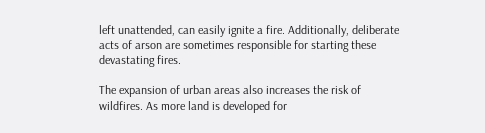left unattended, can easily ignite a fire. Additionally, deliberate acts of arson are sometimes responsible for starting these devastating fires.

The expansion of urban areas also increases the risk of wildfires. As more land is developed for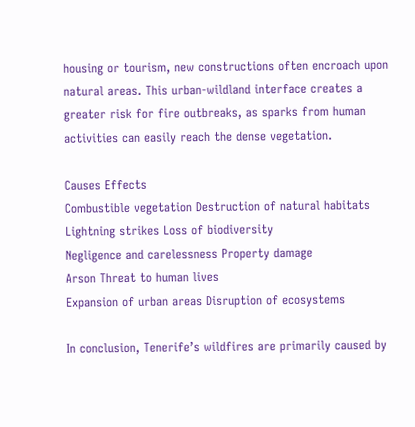housing or tourism, new constructions often encroach upon natural areas. This urban-wildland interface creates a greater risk for fire outbreaks, as sparks from human activities can easily reach the dense vegetation.

Causes Effects
Combustible vegetation Destruction of natural habitats
Lightning strikes Loss of biodiversity
Negligence and carelessness Property damage
Arson Threat to human lives
Expansion of urban areas Disruption of ecosystems

In conclusion, Tenerife’s wildfires are primarily caused by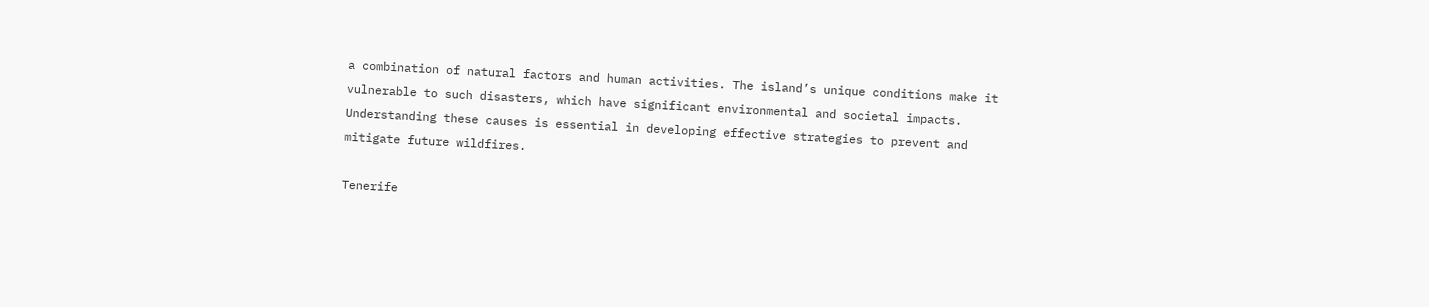a combination of natural factors and human activities. The island’s unique conditions make it vulnerable to such disasters, which have significant environmental and societal impacts. Understanding these causes is essential in developing effective strategies to prevent and mitigate future wildfires.

Tenerife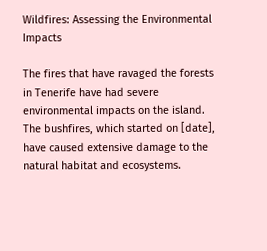Wildfires: Assessing the Environmental Impacts

The fires that have ravaged the forests in Tenerife have had severe environmental impacts on the island. The bushfires, which started on [date], have caused extensive damage to the natural habitat and ecosystems.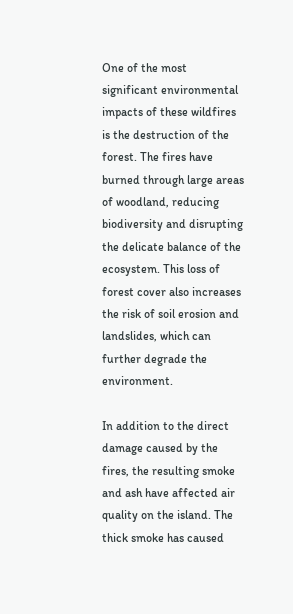One of the most significant environmental impacts of these wildfires is the destruction of the forest. The fires have burned through large areas of woodland, reducing biodiversity and disrupting the delicate balance of the ecosystem. This loss of forest cover also increases the risk of soil erosion and landslides, which can further degrade the environment.

In addition to the direct damage caused by the fires, the resulting smoke and ash have affected air quality on the island. The thick smoke has caused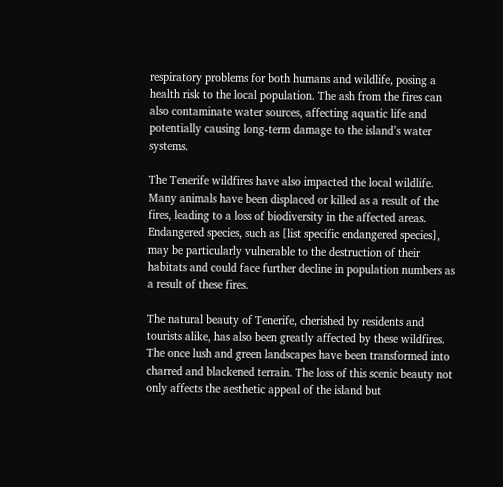respiratory problems for both humans and wildlife, posing a health risk to the local population. The ash from the fires can also contaminate water sources, affecting aquatic life and potentially causing long-term damage to the island’s water systems.

The Tenerife wildfires have also impacted the local wildlife. Many animals have been displaced or killed as a result of the fires, leading to a loss of biodiversity in the affected areas. Endangered species, such as [list specific endangered species], may be particularly vulnerable to the destruction of their habitats and could face further decline in population numbers as a result of these fires.

The natural beauty of Tenerife, cherished by residents and tourists alike, has also been greatly affected by these wildfires. The once lush and green landscapes have been transformed into charred and blackened terrain. The loss of this scenic beauty not only affects the aesthetic appeal of the island but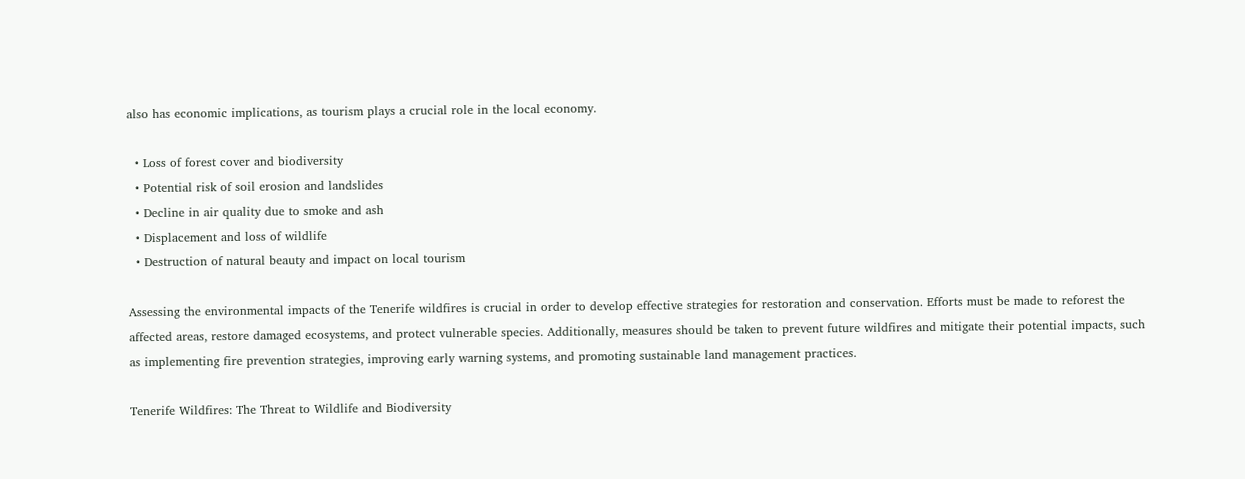also has economic implications, as tourism plays a crucial role in the local economy.

  • Loss of forest cover and biodiversity
  • Potential risk of soil erosion and landslides
  • Decline in air quality due to smoke and ash
  • Displacement and loss of wildlife
  • Destruction of natural beauty and impact on local tourism

Assessing the environmental impacts of the Tenerife wildfires is crucial in order to develop effective strategies for restoration and conservation. Efforts must be made to reforest the affected areas, restore damaged ecosystems, and protect vulnerable species. Additionally, measures should be taken to prevent future wildfires and mitigate their potential impacts, such as implementing fire prevention strategies, improving early warning systems, and promoting sustainable land management practices.

Tenerife Wildfires: The Threat to Wildlife and Biodiversity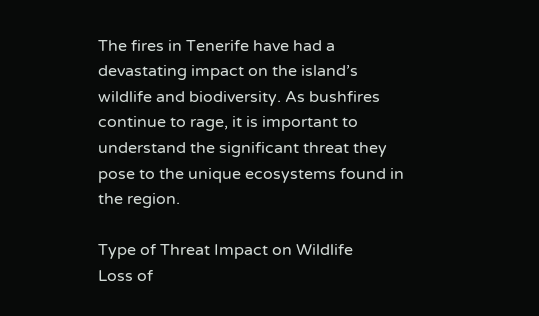The fires in Tenerife have had a devastating impact on the island’s wildlife and biodiversity. As bushfires continue to rage, it is important to understand the significant threat they pose to the unique ecosystems found in the region.

Type of Threat Impact on Wildlife
Loss of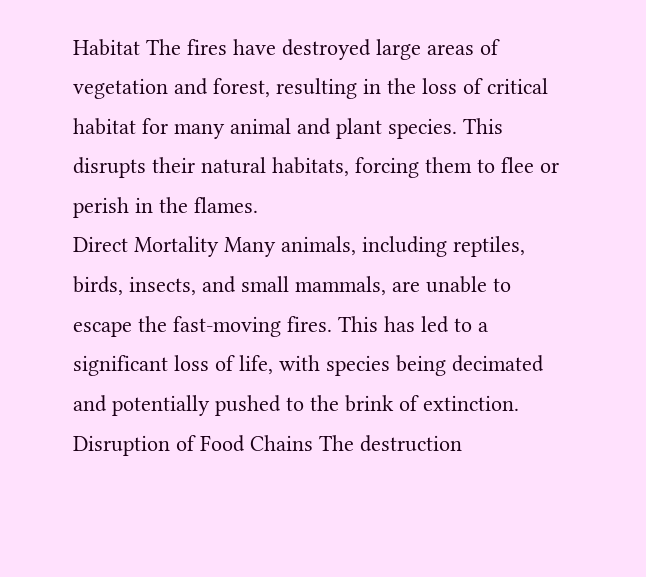Habitat The fires have destroyed large areas of vegetation and forest, resulting in the loss of critical habitat for many animal and plant species. This disrupts their natural habitats, forcing them to flee or perish in the flames.
Direct Mortality Many animals, including reptiles, birds, insects, and small mammals, are unable to escape the fast-moving fires. This has led to a significant loss of life, with species being decimated and potentially pushed to the brink of extinction.
Disruption of Food Chains The destruction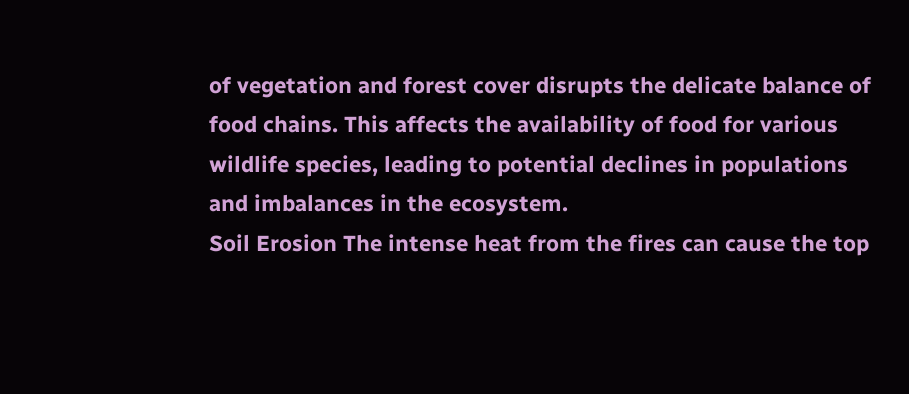of vegetation and forest cover disrupts the delicate balance of food chains. This affects the availability of food for various wildlife species, leading to potential declines in populations and imbalances in the ecosystem.
Soil Erosion The intense heat from the fires can cause the top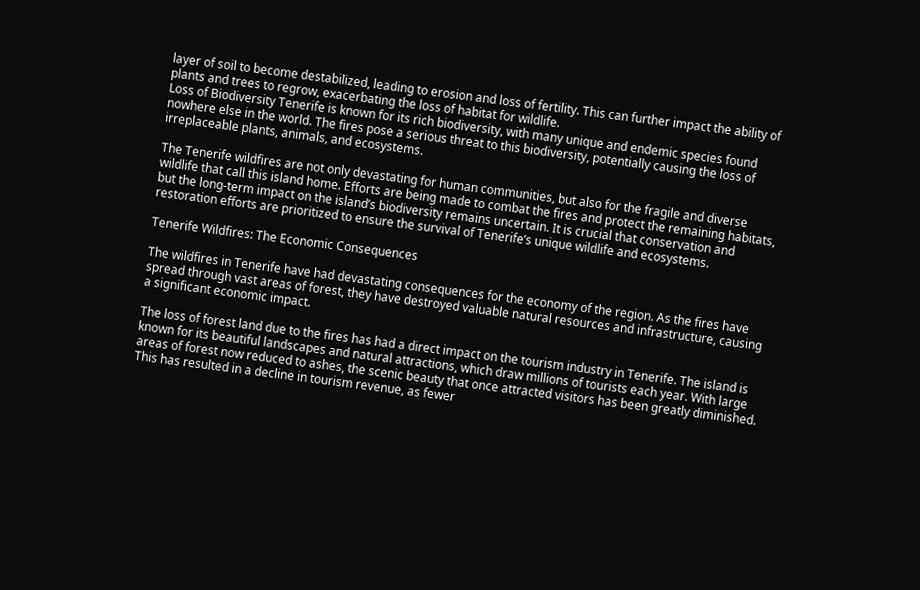layer of soil to become destabilized, leading to erosion and loss of fertility. This can further impact the ability of plants and trees to regrow, exacerbating the loss of habitat for wildlife.
Loss of Biodiversity Tenerife is known for its rich biodiversity, with many unique and endemic species found nowhere else in the world. The fires pose a serious threat to this biodiversity, potentially causing the loss of irreplaceable plants, animals, and ecosystems.

The Tenerife wildfires are not only devastating for human communities, but also for the fragile and diverse wildlife that call this island home. Efforts are being made to combat the fires and protect the remaining habitats, but the long-term impact on the island’s biodiversity remains uncertain. It is crucial that conservation and restoration efforts are prioritized to ensure the survival of Tenerife’s unique wildlife and ecosystems.

Tenerife Wildfires: The Economic Consequences

The wildfires in Tenerife have had devastating consequences for the economy of the region. As the fires have spread through vast areas of forest, they have destroyed valuable natural resources and infrastructure, causing a significant economic impact.

The loss of forest land due to the fires has had a direct impact on the tourism industry in Tenerife. The island is known for its beautiful landscapes and natural attractions, which draw millions of tourists each year. With large areas of forest now reduced to ashes, the scenic beauty that once attracted visitors has been greatly diminished. This has resulted in a decline in tourism revenue, as fewer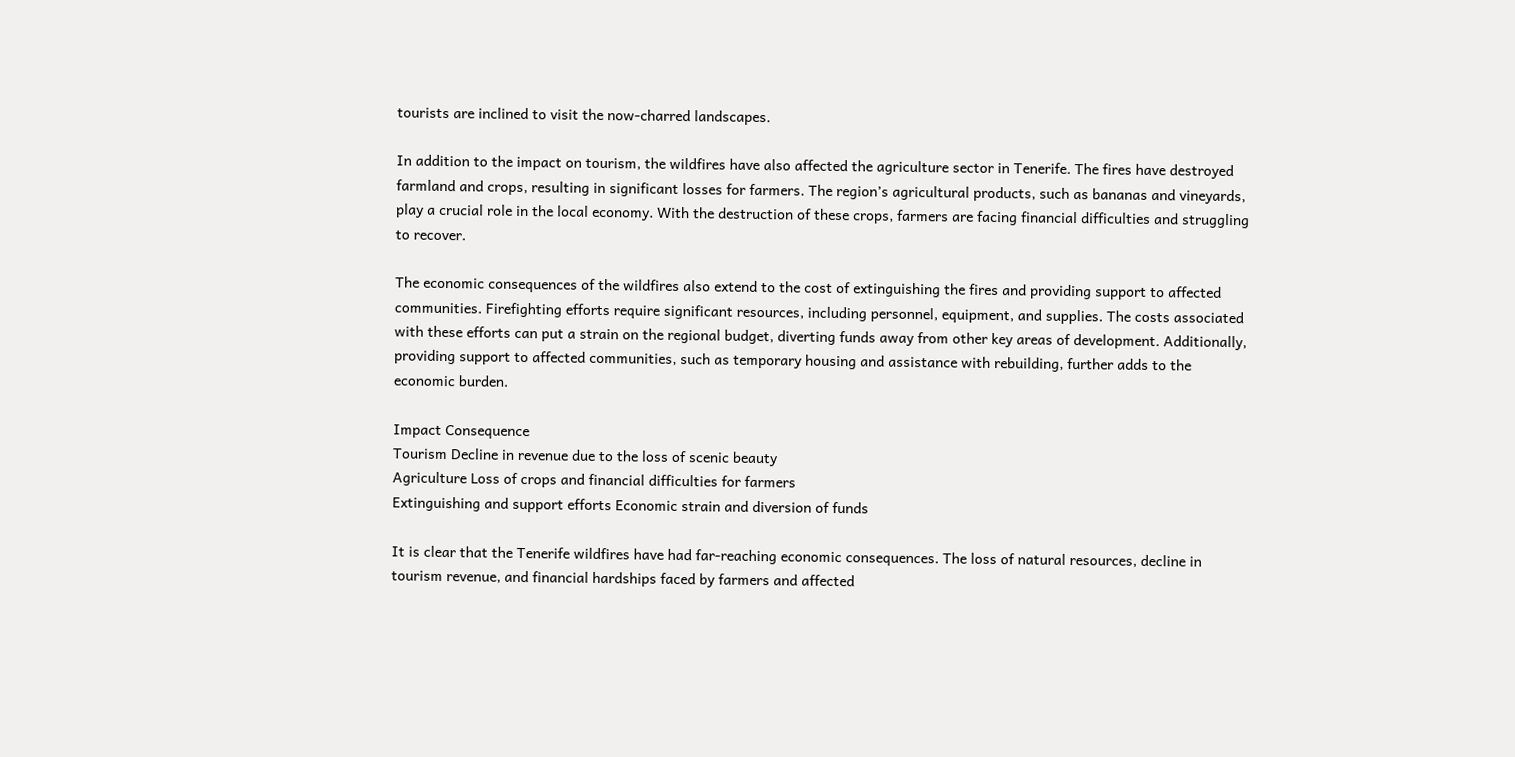tourists are inclined to visit the now-charred landscapes.

In addition to the impact on tourism, the wildfires have also affected the agriculture sector in Tenerife. The fires have destroyed farmland and crops, resulting in significant losses for farmers. The region’s agricultural products, such as bananas and vineyards, play a crucial role in the local economy. With the destruction of these crops, farmers are facing financial difficulties and struggling to recover.

The economic consequences of the wildfires also extend to the cost of extinguishing the fires and providing support to affected communities. Firefighting efforts require significant resources, including personnel, equipment, and supplies. The costs associated with these efforts can put a strain on the regional budget, diverting funds away from other key areas of development. Additionally, providing support to affected communities, such as temporary housing and assistance with rebuilding, further adds to the economic burden.

Impact Consequence
Tourism Decline in revenue due to the loss of scenic beauty
Agriculture Loss of crops and financial difficulties for farmers
Extinguishing and support efforts Economic strain and diversion of funds

It is clear that the Tenerife wildfires have had far-reaching economic consequences. The loss of natural resources, decline in tourism revenue, and financial hardships faced by farmers and affected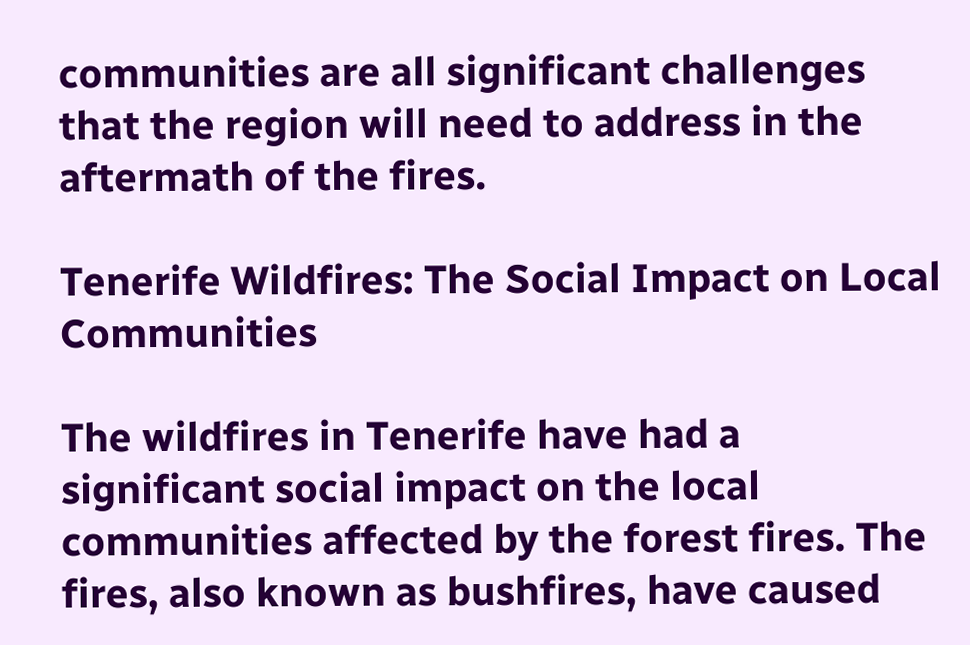communities are all significant challenges that the region will need to address in the aftermath of the fires.

Tenerife Wildfires: The Social Impact on Local Communities

The wildfires in Tenerife have had a significant social impact on the local communities affected by the forest fires. The fires, also known as bushfires, have caused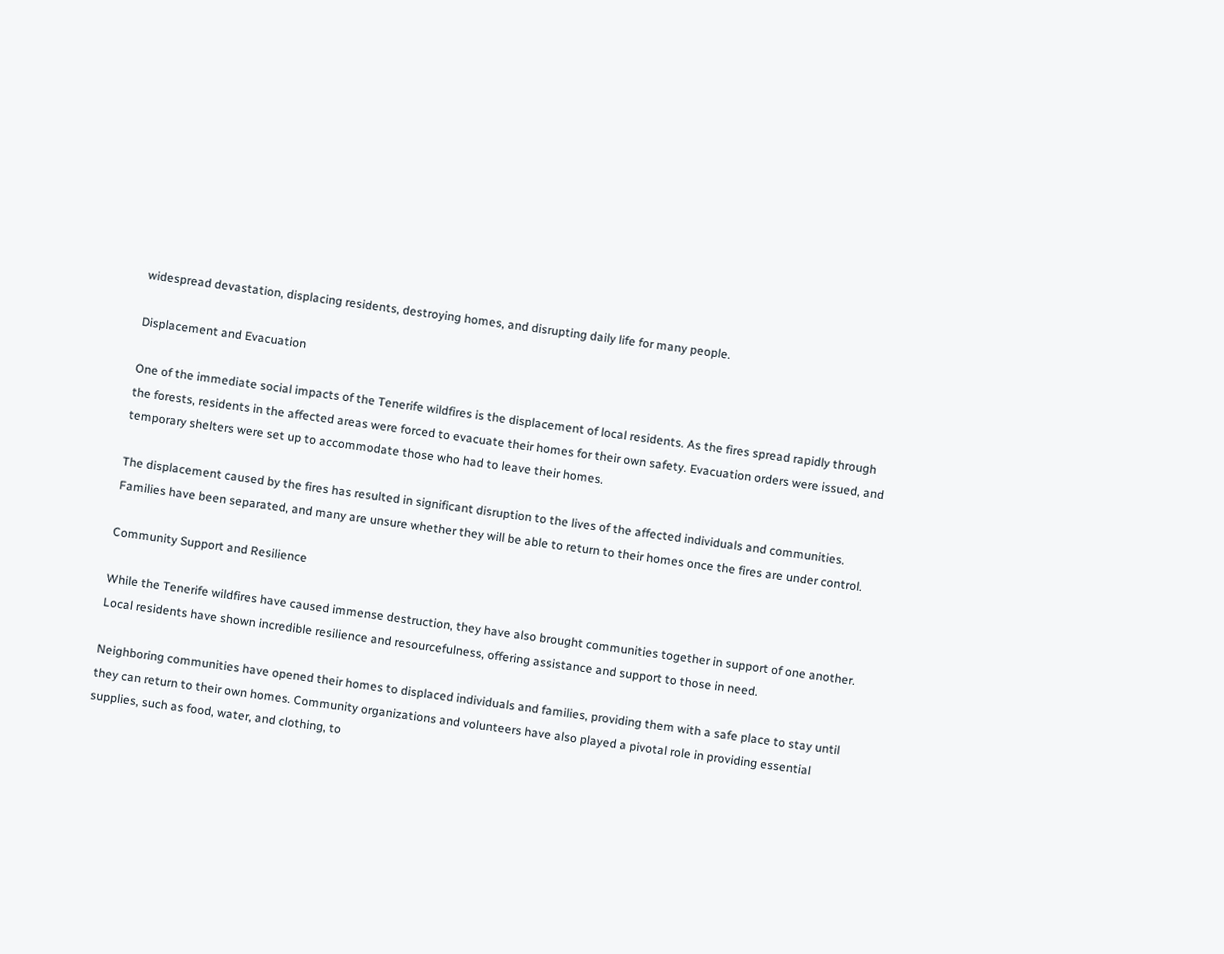widespread devastation, displacing residents, destroying homes, and disrupting daily life for many people.

Displacement and Evacuation

One of the immediate social impacts of the Tenerife wildfires is the displacement of local residents. As the fires spread rapidly through the forests, residents in the affected areas were forced to evacuate their homes for their own safety. Evacuation orders were issued, and temporary shelters were set up to accommodate those who had to leave their homes.

The displacement caused by the fires has resulted in significant disruption to the lives of the affected individuals and communities. Families have been separated, and many are unsure whether they will be able to return to their homes once the fires are under control.

Community Support and Resilience

While the Tenerife wildfires have caused immense destruction, they have also brought communities together in support of one another. Local residents have shown incredible resilience and resourcefulness, offering assistance and support to those in need.

Neighboring communities have opened their homes to displaced individuals and families, providing them with a safe place to stay until they can return to their own homes. Community organizations and volunteers have also played a pivotal role in providing essential supplies, such as food, water, and clothing, to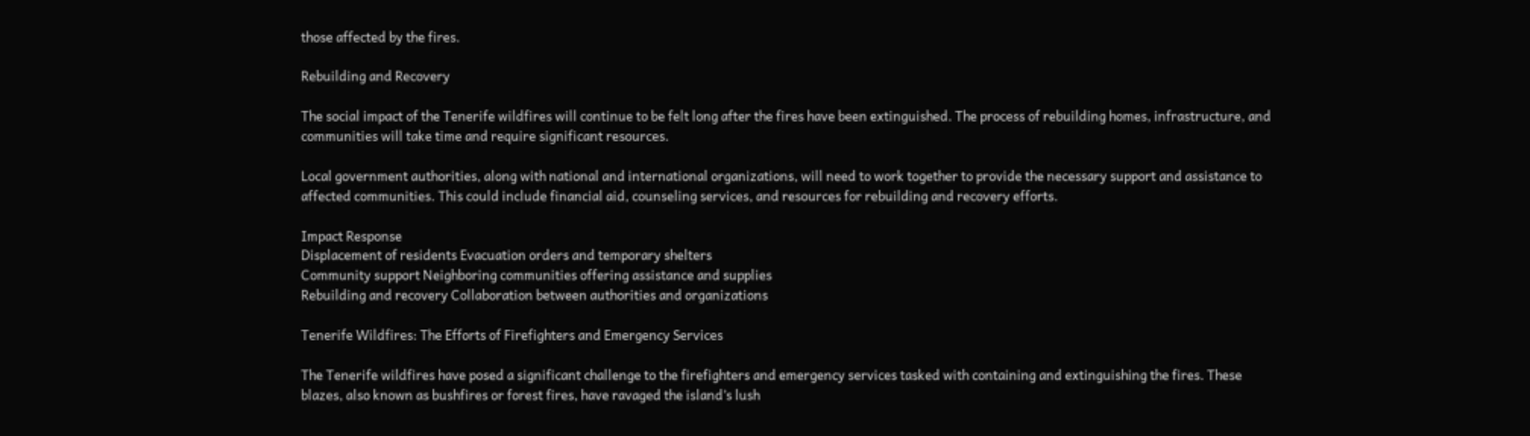those affected by the fires.

Rebuilding and Recovery

The social impact of the Tenerife wildfires will continue to be felt long after the fires have been extinguished. The process of rebuilding homes, infrastructure, and communities will take time and require significant resources.

Local government authorities, along with national and international organizations, will need to work together to provide the necessary support and assistance to affected communities. This could include financial aid, counseling services, and resources for rebuilding and recovery efforts.

Impact Response
Displacement of residents Evacuation orders and temporary shelters
Community support Neighboring communities offering assistance and supplies
Rebuilding and recovery Collaboration between authorities and organizations

Tenerife Wildfires: The Efforts of Firefighters and Emergency Services

The Tenerife wildfires have posed a significant challenge to the firefighters and emergency services tasked with containing and extinguishing the fires. These blazes, also known as bushfires or forest fires, have ravaged the island’s lush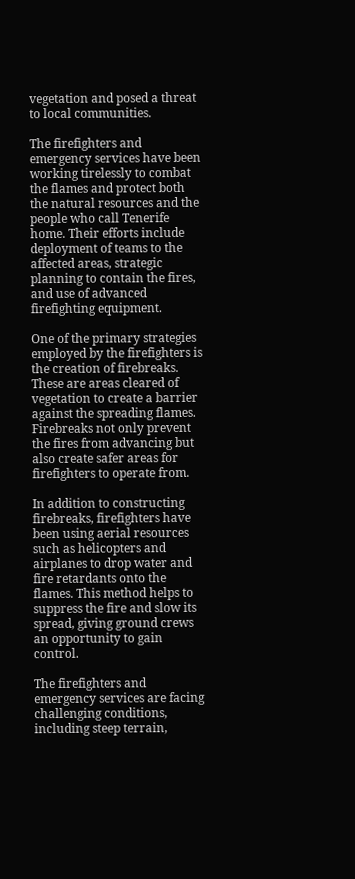vegetation and posed a threat to local communities.

The firefighters and emergency services have been working tirelessly to combat the flames and protect both the natural resources and the people who call Tenerife home. Their efforts include deployment of teams to the affected areas, strategic planning to contain the fires, and use of advanced firefighting equipment.

One of the primary strategies employed by the firefighters is the creation of firebreaks. These are areas cleared of vegetation to create a barrier against the spreading flames. Firebreaks not only prevent the fires from advancing but also create safer areas for firefighters to operate from.

In addition to constructing firebreaks, firefighters have been using aerial resources such as helicopters and airplanes to drop water and fire retardants onto the flames. This method helps to suppress the fire and slow its spread, giving ground crews an opportunity to gain control.

The firefighters and emergency services are facing challenging conditions, including steep terrain,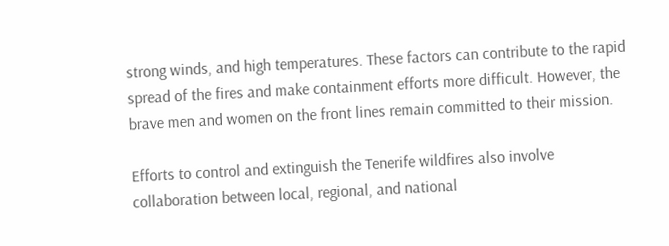strong winds, and high temperatures. These factors can contribute to the rapid spread of the fires and make containment efforts more difficult. However, the brave men and women on the front lines remain committed to their mission.

Efforts to control and extinguish the Tenerife wildfires also involve collaboration between local, regional, and national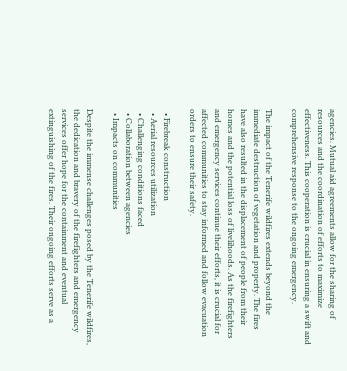agencies. Mutual aid agreements allow for the sharing of resources and the coordination of efforts to maximize effectiveness. This cooperation is crucial in ensuring a swift and comprehensive response to the ongoing emergency.

The impact of the Tenerife wildfires extends beyond the immediate destruction of vegetation and property. The fires have also resulted in the displacement of people from their homes and the potential loss of livelihoods. As the firefighters and emergency services continue their efforts, it is crucial for affected communities to stay informed and follow evacuation orders to ensure their safety.

  • Firebreak construction
  • Aerial resources utilization
  • Challenging conditions faced
  • Collaboration between agencies
  • Impacts on communities

Despite the immense challenges posed by the Tenerife wildfires, the dedication and bravery of the firefighters and emergency services offer hope for the containment and eventual extinguishing of the fires. Their ongoing efforts serve as a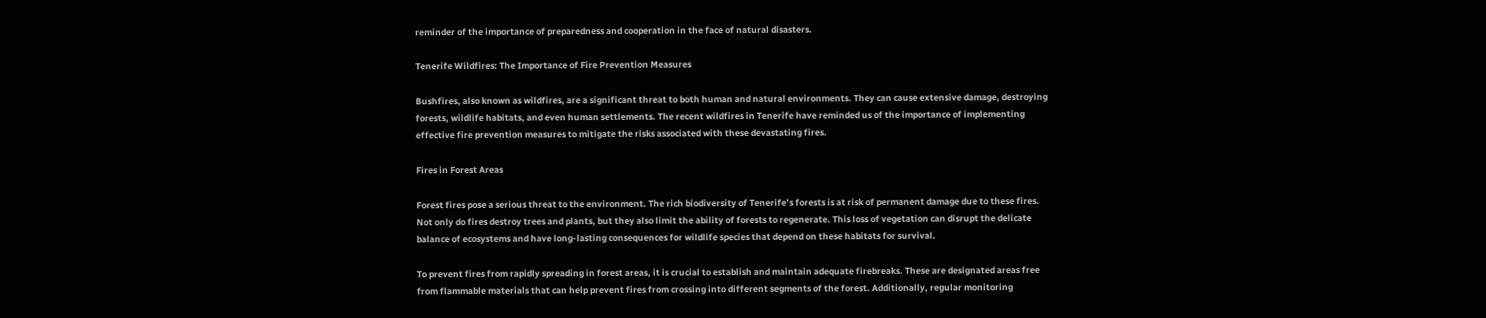reminder of the importance of preparedness and cooperation in the face of natural disasters.

Tenerife Wildfires: The Importance of Fire Prevention Measures

Bushfires, also known as wildfires, are a significant threat to both human and natural environments. They can cause extensive damage, destroying forests, wildlife habitats, and even human settlements. The recent wildfires in Tenerife have reminded us of the importance of implementing effective fire prevention measures to mitigate the risks associated with these devastating fires.

Fires in Forest Areas

Forest fires pose a serious threat to the environment. The rich biodiversity of Tenerife’s forests is at risk of permanent damage due to these fires. Not only do fires destroy trees and plants, but they also limit the ability of forests to regenerate. This loss of vegetation can disrupt the delicate balance of ecosystems and have long-lasting consequences for wildlife species that depend on these habitats for survival.

To prevent fires from rapidly spreading in forest areas, it is crucial to establish and maintain adequate firebreaks. These are designated areas free from flammable materials that can help prevent fires from crossing into different segments of the forest. Additionally, regular monitoring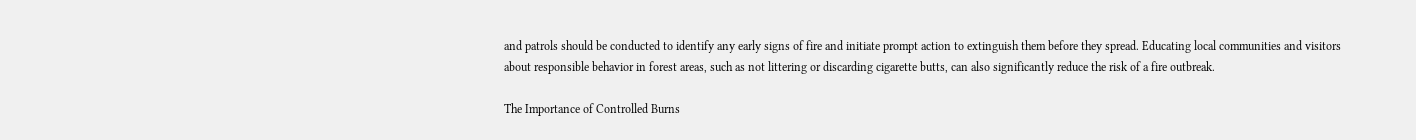and patrols should be conducted to identify any early signs of fire and initiate prompt action to extinguish them before they spread. Educating local communities and visitors about responsible behavior in forest areas, such as not littering or discarding cigarette butts, can also significantly reduce the risk of a fire outbreak.

The Importance of Controlled Burns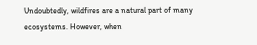Undoubtedly, wildfires are a natural part of many ecosystems. However, when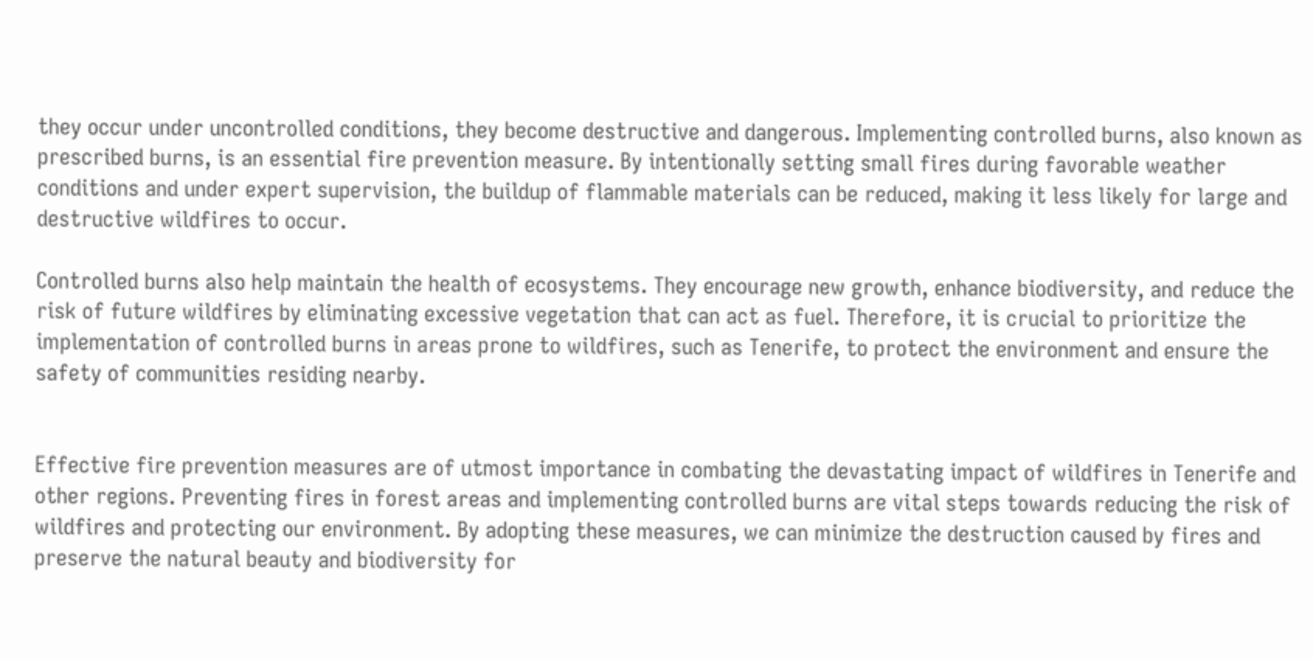they occur under uncontrolled conditions, they become destructive and dangerous. Implementing controlled burns, also known as prescribed burns, is an essential fire prevention measure. By intentionally setting small fires during favorable weather conditions and under expert supervision, the buildup of flammable materials can be reduced, making it less likely for large and destructive wildfires to occur.

Controlled burns also help maintain the health of ecosystems. They encourage new growth, enhance biodiversity, and reduce the risk of future wildfires by eliminating excessive vegetation that can act as fuel. Therefore, it is crucial to prioritize the implementation of controlled burns in areas prone to wildfires, such as Tenerife, to protect the environment and ensure the safety of communities residing nearby.


Effective fire prevention measures are of utmost importance in combating the devastating impact of wildfires in Tenerife and other regions. Preventing fires in forest areas and implementing controlled burns are vital steps towards reducing the risk of wildfires and protecting our environment. By adopting these measures, we can minimize the destruction caused by fires and preserve the natural beauty and biodiversity for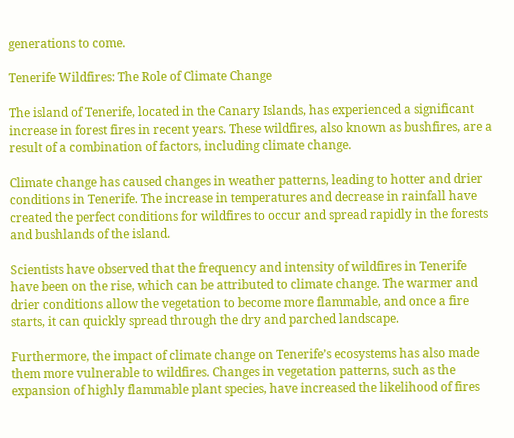generations to come.

Tenerife Wildfires: The Role of Climate Change

The island of Tenerife, located in the Canary Islands, has experienced a significant increase in forest fires in recent years. These wildfires, also known as bushfires, are a result of a combination of factors, including climate change.

Climate change has caused changes in weather patterns, leading to hotter and drier conditions in Tenerife. The increase in temperatures and decrease in rainfall have created the perfect conditions for wildfires to occur and spread rapidly in the forests and bushlands of the island.

Scientists have observed that the frequency and intensity of wildfires in Tenerife have been on the rise, which can be attributed to climate change. The warmer and drier conditions allow the vegetation to become more flammable, and once a fire starts, it can quickly spread through the dry and parched landscape.

Furthermore, the impact of climate change on Tenerife’s ecosystems has also made them more vulnerable to wildfires. Changes in vegetation patterns, such as the expansion of highly flammable plant species, have increased the likelihood of fires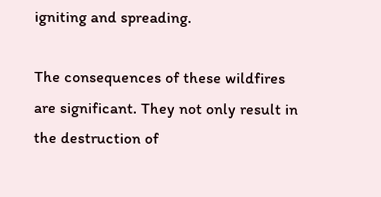igniting and spreading.

The consequences of these wildfires are significant. They not only result in the destruction of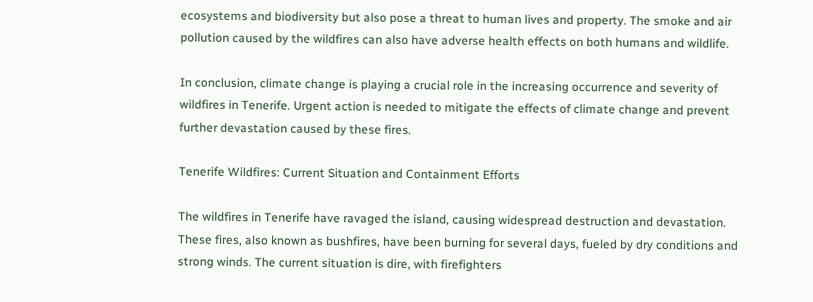ecosystems and biodiversity but also pose a threat to human lives and property. The smoke and air pollution caused by the wildfires can also have adverse health effects on both humans and wildlife.

In conclusion, climate change is playing a crucial role in the increasing occurrence and severity of wildfires in Tenerife. Urgent action is needed to mitigate the effects of climate change and prevent further devastation caused by these fires.

Tenerife Wildfires: Current Situation and Containment Efforts

The wildfires in Tenerife have ravaged the island, causing widespread destruction and devastation. These fires, also known as bushfires, have been burning for several days, fueled by dry conditions and strong winds. The current situation is dire, with firefighters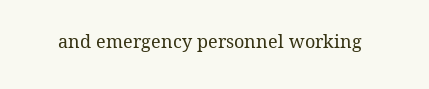and emergency personnel working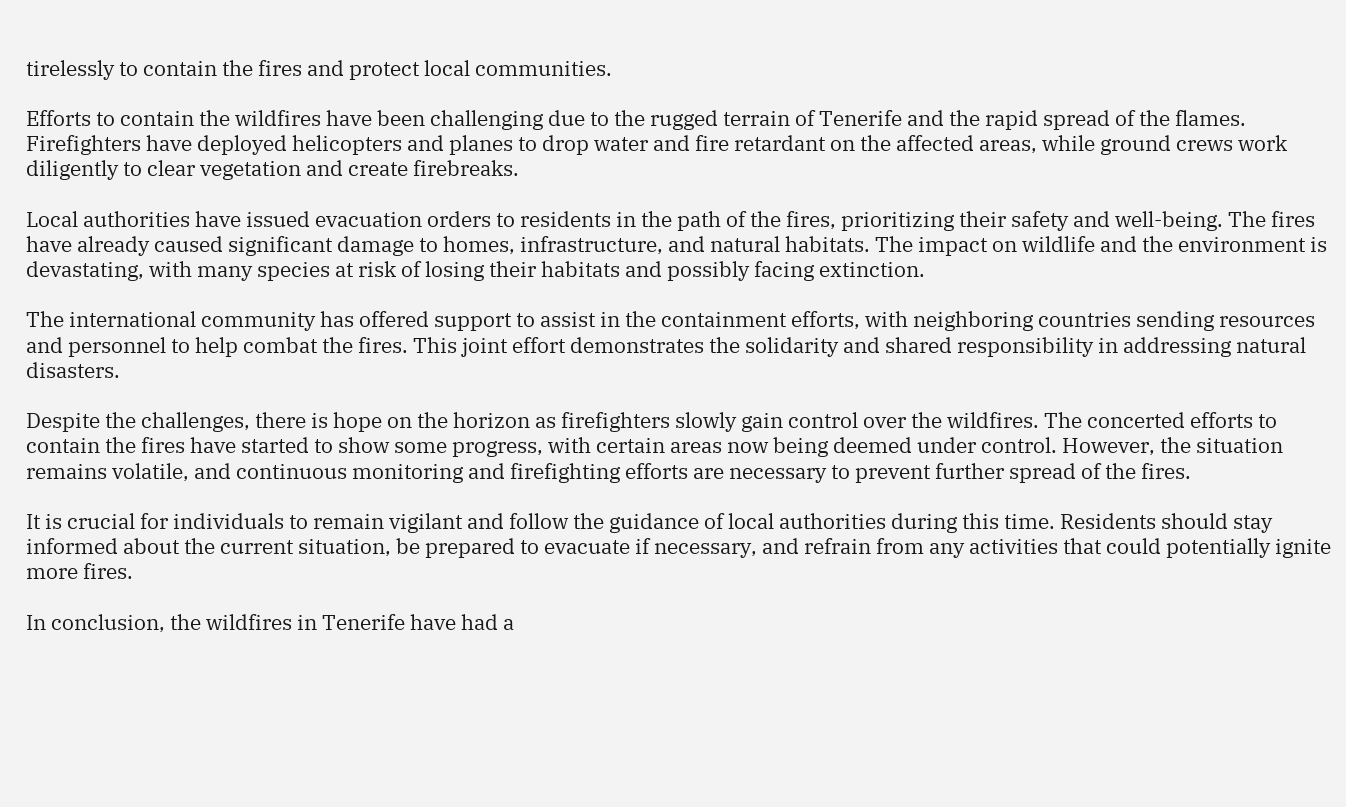tirelessly to contain the fires and protect local communities.

Efforts to contain the wildfires have been challenging due to the rugged terrain of Tenerife and the rapid spread of the flames. Firefighters have deployed helicopters and planes to drop water and fire retardant on the affected areas, while ground crews work diligently to clear vegetation and create firebreaks.

Local authorities have issued evacuation orders to residents in the path of the fires, prioritizing their safety and well-being. The fires have already caused significant damage to homes, infrastructure, and natural habitats. The impact on wildlife and the environment is devastating, with many species at risk of losing their habitats and possibly facing extinction.

The international community has offered support to assist in the containment efforts, with neighboring countries sending resources and personnel to help combat the fires. This joint effort demonstrates the solidarity and shared responsibility in addressing natural disasters.

Despite the challenges, there is hope on the horizon as firefighters slowly gain control over the wildfires. The concerted efforts to contain the fires have started to show some progress, with certain areas now being deemed under control. However, the situation remains volatile, and continuous monitoring and firefighting efforts are necessary to prevent further spread of the fires.

It is crucial for individuals to remain vigilant and follow the guidance of local authorities during this time. Residents should stay informed about the current situation, be prepared to evacuate if necessary, and refrain from any activities that could potentially ignite more fires.

In conclusion, the wildfires in Tenerife have had a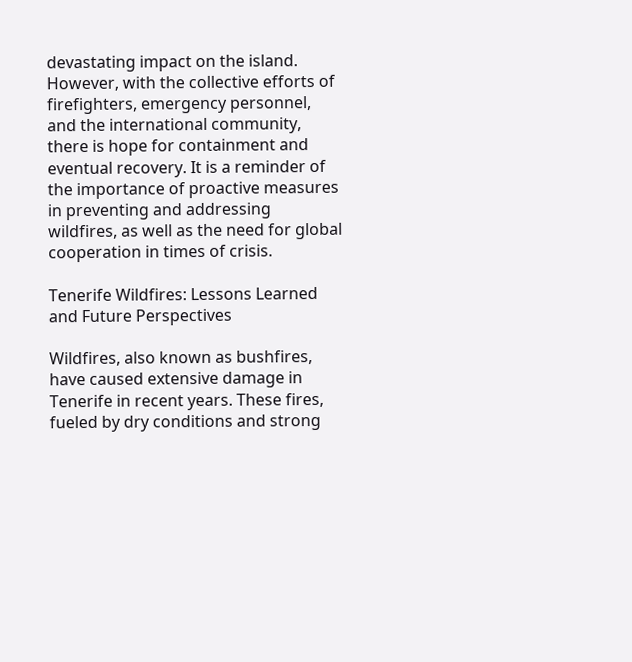devastating impact on the island. However, with the collective efforts of firefighters, emergency personnel, and the international community, there is hope for containment and eventual recovery. It is a reminder of the importance of proactive measures in preventing and addressing wildfires, as well as the need for global cooperation in times of crisis.

Tenerife Wildfires: Lessons Learned and Future Perspectives

Wildfires, also known as bushfires, have caused extensive damage in Tenerife in recent years. These fires, fueled by dry conditions and strong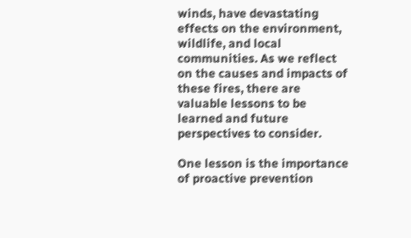winds, have devastating effects on the environment, wildlife, and local communities. As we reflect on the causes and impacts of these fires, there are valuable lessons to be learned and future perspectives to consider.

One lesson is the importance of proactive prevention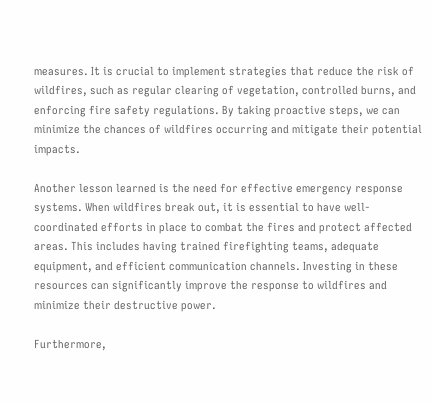measures. It is crucial to implement strategies that reduce the risk of wildfires, such as regular clearing of vegetation, controlled burns, and enforcing fire safety regulations. By taking proactive steps, we can minimize the chances of wildfires occurring and mitigate their potential impacts.

Another lesson learned is the need for effective emergency response systems. When wildfires break out, it is essential to have well-coordinated efforts in place to combat the fires and protect affected areas. This includes having trained firefighting teams, adequate equipment, and efficient communication channels. Investing in these resources can significantly improve the response to wildfires and minimize their destructive power.

Furthermore,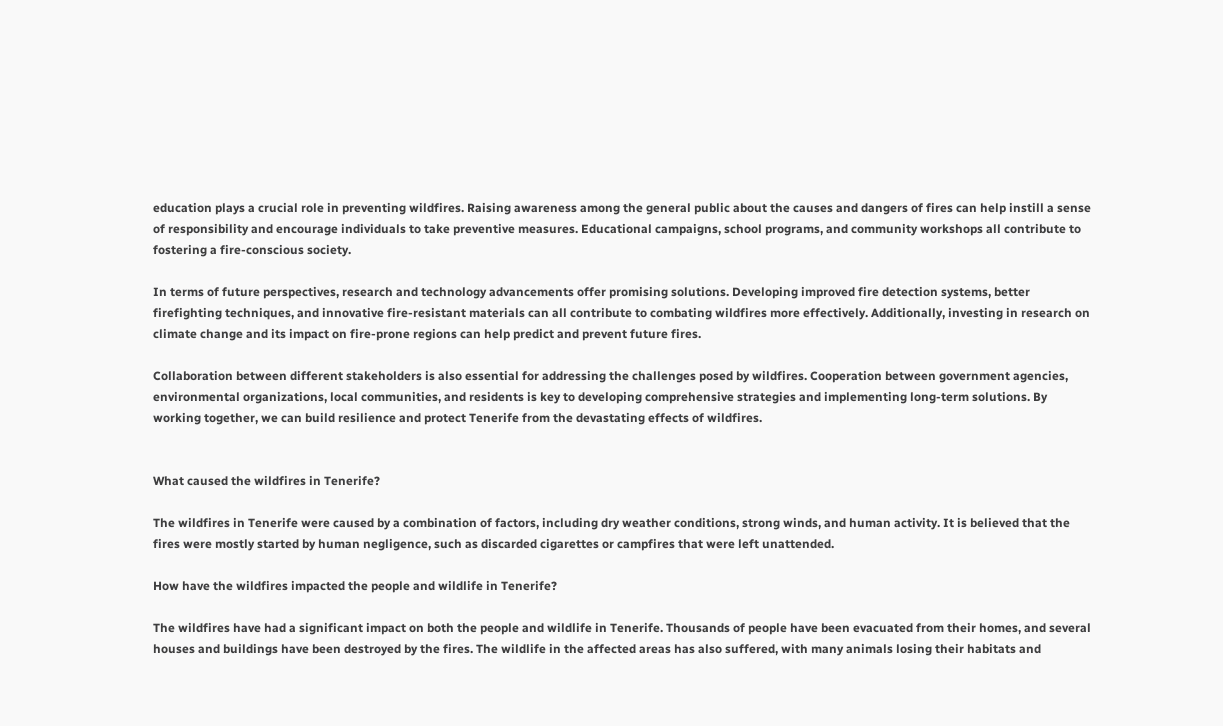education plays a crucial role in preventing wildfires. Raising awareness among the general public about the causes and dangers of fires can help instill a sense of responsibility and encourage individuals to take preventive measures. Educational campaigns, school programs, and community workshops all contribute to fostering a fire-conscious society.

In terms of future perspectives, research and technology advancements offer promising solutions. Developing improved fire detection systems, better firefighting techniques, and innovative fire-resistant materials can all contribute to combating wildfires more effectively. Additionally, investing in research on climate change and its impact on fire-prone regions can help predict and prevent future fires.

Collaboration between different stakeholders is also essential for addressing the challenges posed by wildfires. Cooperation between government agencies, environmental organizations, local communities, and residents is key to developing comprehensive strategies and implementing long-term solutions. By working together, we can build resilience and protect Tenerife from the devastating effects of wildfires.


What caused the wildfires in Tenerife?

The wildfires in Tenerife were caused by a combination of factors, including dry weather conditions, strong winds, and human activity. It is believed that the fires were mostly started by human negligence, such as discarded cigarettes or campfires that were left unattended.

How have the wildfires impacted the people and wildlife in Tenerife?

The wildfires have had a significant impact on both the people and wildlife in Tenerife. Thousands of people have been evacuated from their homes, and several houses and buildings have been destroyed by the fires. The wildlife in the affected areas has also suffered, with many animals losing their habitats and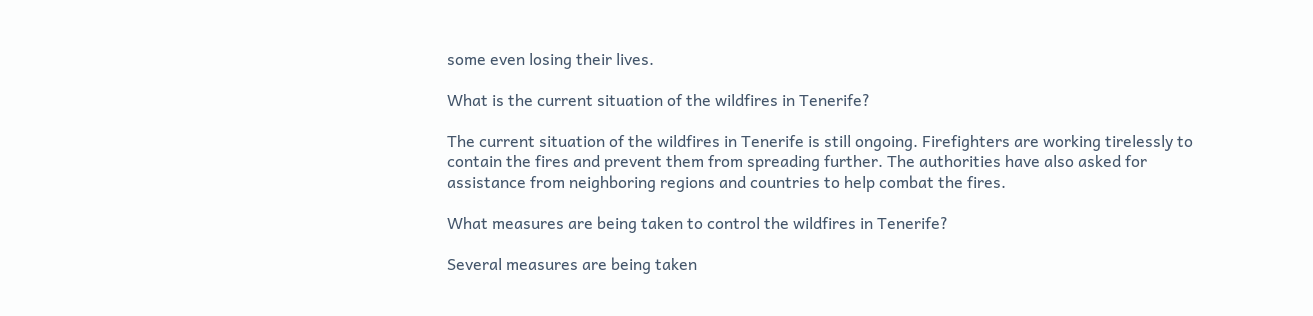some even losing their lives.

What is the current situation of the wildfires in Tenerife?

The current situation of the wildfires in Tenerife is still ongoing. Firefighters are working tirelessly to contain the fires and prevent them from spreading further. The authorities have also asked for assistance from neighboring regions and countries to help combat the fires.

What measures are being taken to control the wildfires in Tenerife?

Several measures are being taken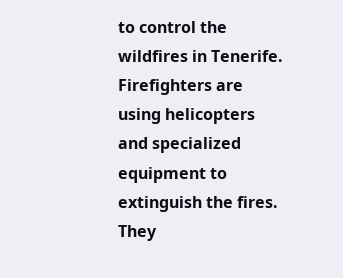to control the wildfires in Tenerife. Firefighters are using helicopters and specialized equipment to extinguish the fires. They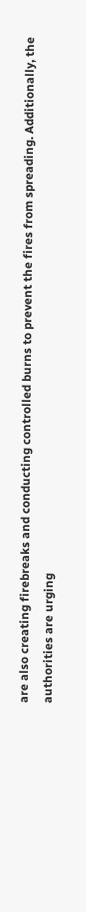are also creating firebreaks and conducting controlled burns to prevent the fires from spreading. Additionally, the authorities are urging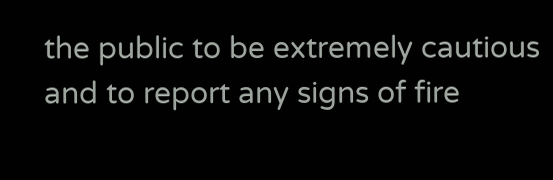the public to be extremely cautious and to report any signs of fire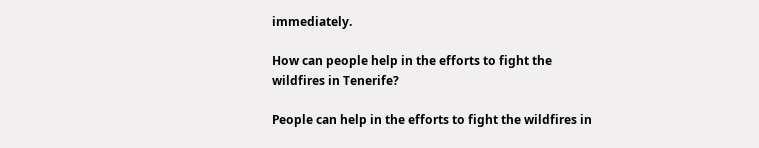immediately.

How can people help in the efforts to fight the wildfires in Tenerife?

People can help in the efforts to fight the wildfires in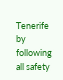Tenerife by following all safety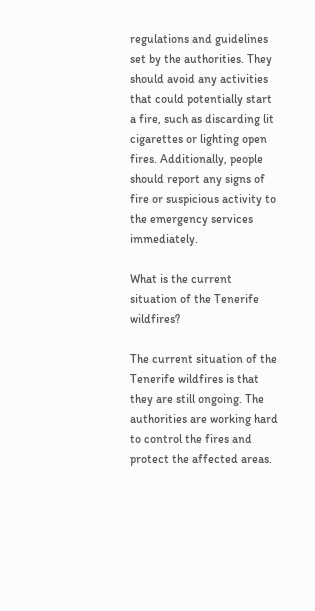regulations and guidelines set by the authorities. They should avoid any activities that could potentially start a fire, such as discarding lit cigarettes or lighting open fires. Additionally, people should report any signs of fire or suspicious activity to the emergency services immediately.

What is the current situation of the Tenerife wildfires?

The current situation of the Tenerife wildfires is that they are still ongoing. The authorities are working hard to control the fires and protect the affected areas.